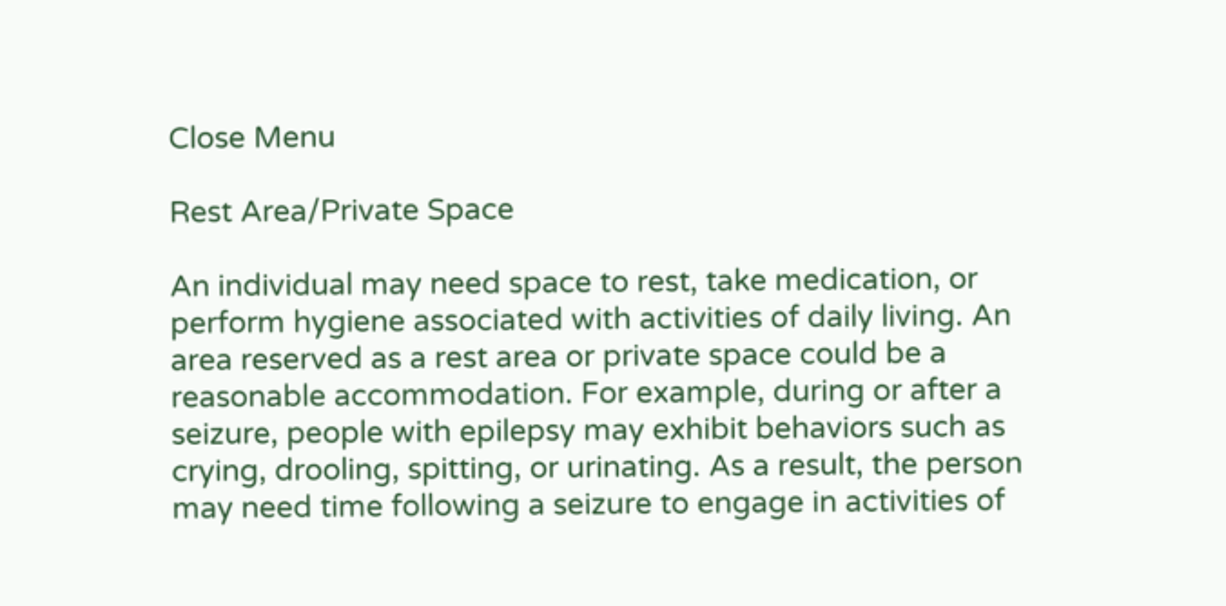Close Menu

Rest Area/Private Space

An individual may need space to rest, take medication, or perform hygiene associated with activities of daily living. An area reserved as a rest area or private space could be a reasonable accommodation. For example, during or after a seizure, people with epilepsy may exhibit behaviors such as crying, drooling, spitting, or urinating. As a result, the person may need time following a seizure to engage in activities of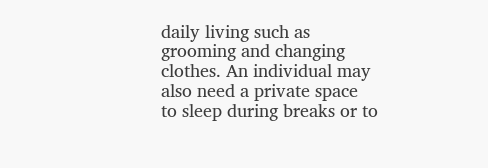daily living such as grooming and changing clothes. An individual may also need a private space to sleep during breaks or to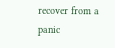recover from a panic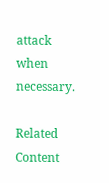attack when necessary.

Related Content